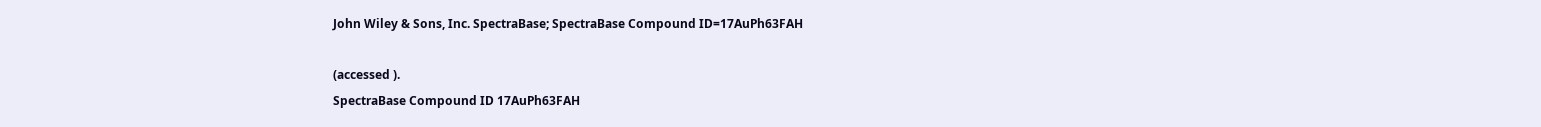John Wiley & Sons, Inc. SpectraBase; SpectraBase Compound ID=17AuPh63FAH

(accessed ).
SpectraBase Compound ID 17AuPh63FAH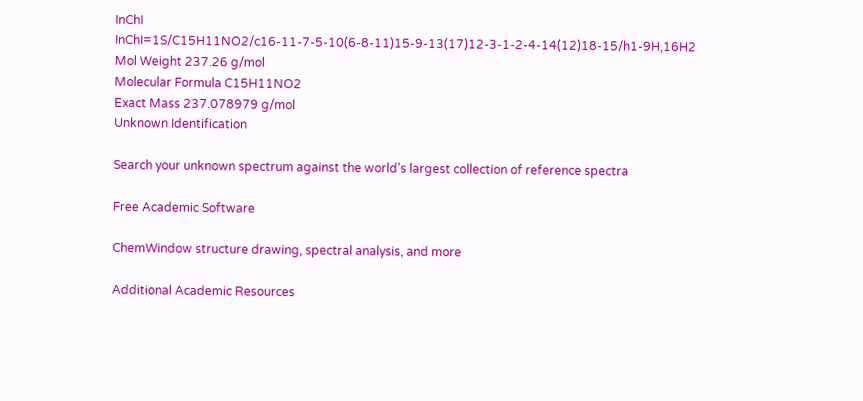InChI InChI=1S/C15H11NO2/c16-11-7-5-10(6-8-11)15-9-13(17)12-3-1-2-4-14(12)18-15/h1-9H,16H2
Mol Weight 237.26 g/mol
Molecular Formula C15H11NO2
Exact Mass 237.078979 g/mol
Unknown Identification

Search your unknown spectrum against the world’s largest collection of reference spectra

Free Academic Software

ChemWindow structure drawing, spectral analysis, and more

Additional Academic Resources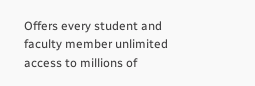Offers every student and faculty member unlimited access to millions of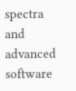spectra and advanced software